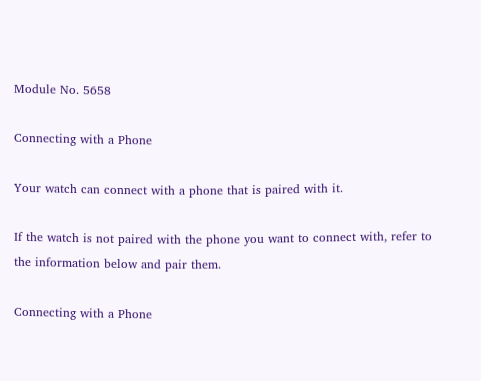Module No. 5658

Connecting with a Phone

Your watch can connect with a phone that is paired with it.

If the watch is not paired with the phone you want to connect with, refer to the information below and pair them.

Connecting with a Phone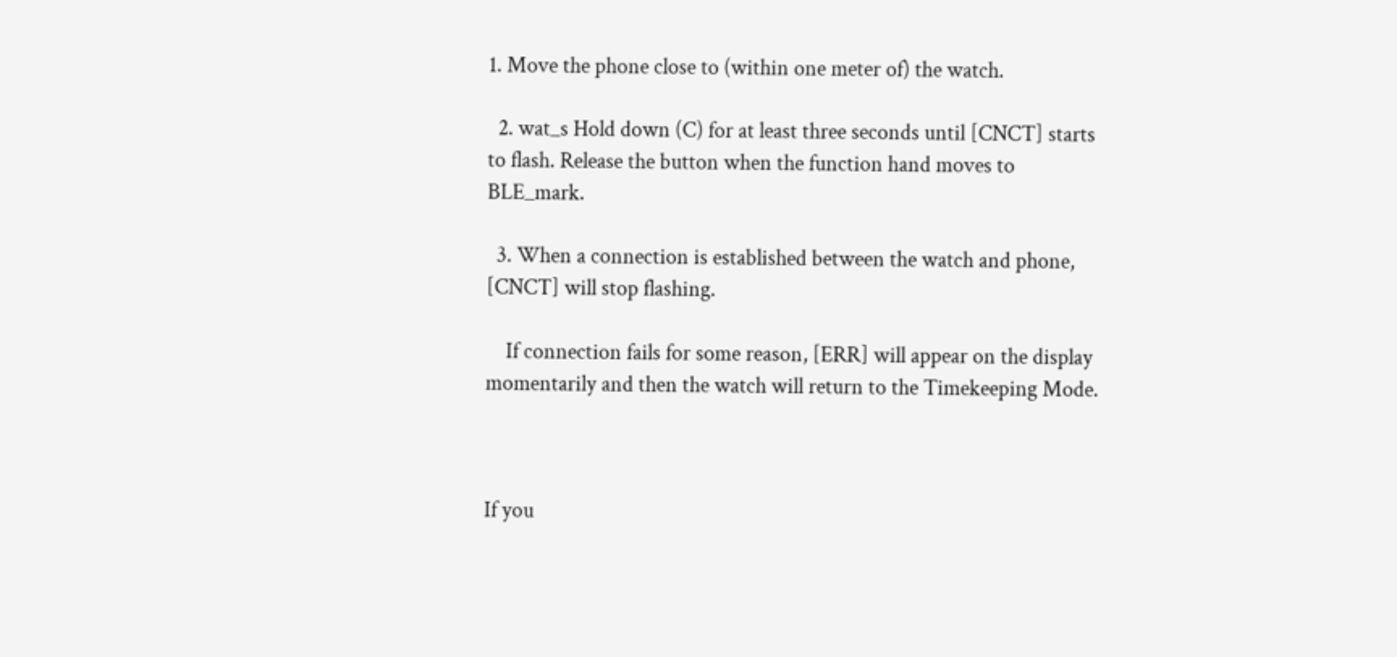1. Move the phone close to (within one meter of) the watch.

  2. wat_s Hold down (C) for at least three seconds until [CNCT] starts to flash. Release the button when the function hand moves to BLE_mark.

  3. When a connection is established between the watch and phone, [CNCT] will stop flashing.

    If connection fails for some reason, [ERR] will appear on the display momentarily and then the watch will return to the Timekeeping Mode.



If you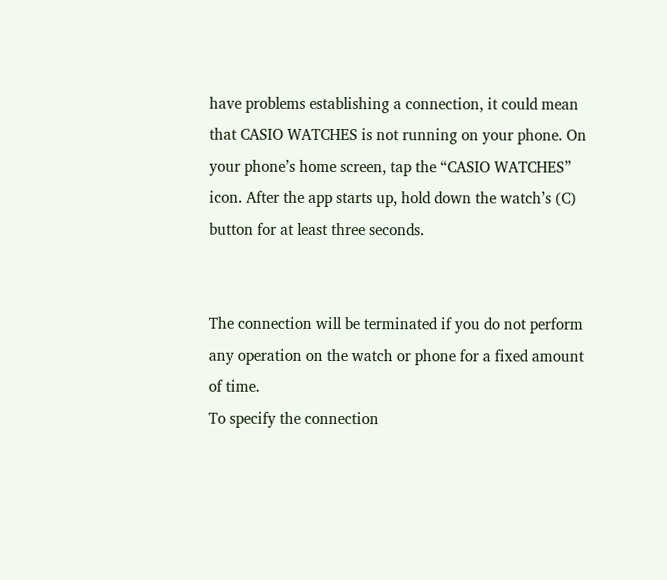have problems establishing a connection, it could mean that CASIO WATCHES is not running on your phone. On your phone’s home screen, tap the “CASIO WATCHES” icon. After the app starts up, hold down the watch’s (C) button for at least three seconds.


The connection will be terminated if you do not perform any operation on the watch or phone for a fixed amount of time.
To specify the connection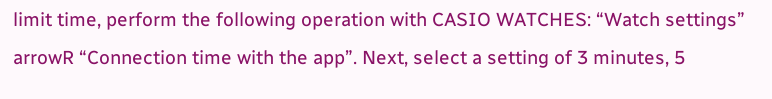limit time, perform the following operation with CASIO WATCHES: “Watch settings” arrowR “Connection time with the app”. Next, select a setting of 3 minutes, 5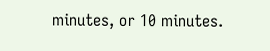minutes, or 10 minutes.